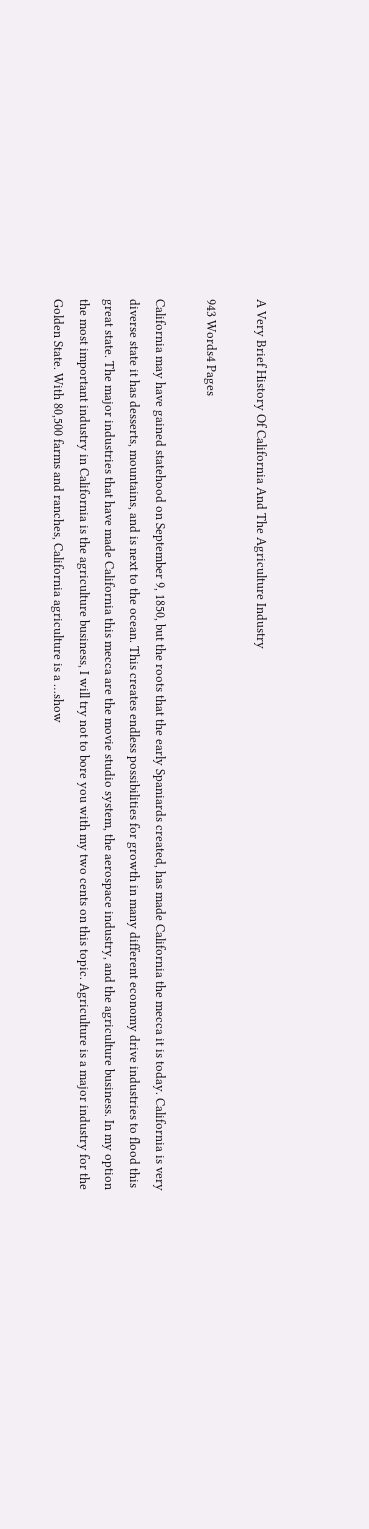A Very Brief History Of California And The Agriculture Industry

943 Words4 Pages

California may have gained statehood on September 9, 1850, but the roots that the early Spaniards created, has made California the mecca it is today. California is very diverse state it has desserts, mountains, and is next to the ocean. This creates endless possibilities for growth in many different economy drive industries to flood this great state. The major industries that have made California this mecca are the movie studio system, the aerospace industry, and the agriculture business. In my option the most important industry in California is the agriculture business, I will try not to bore you with my two cents on this topic. Agriculture is a major industry for the Golden State. With 80,500 farms and ranches, California agriculture is a …show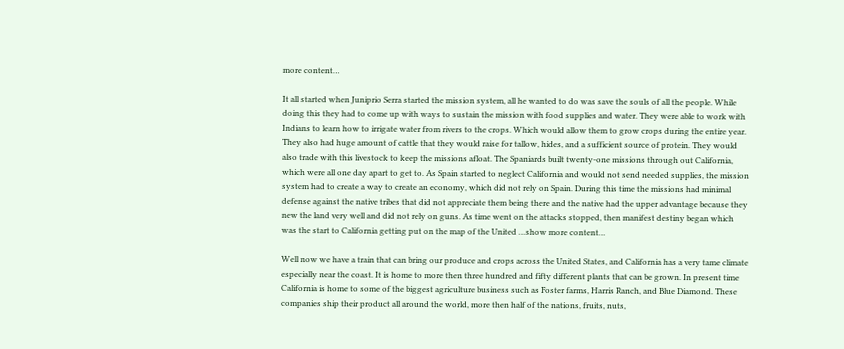more content…

It all started when Juniprio Serra started the mission system, all he wanted to do was save the souls of all the people. While doing this they had to come up with ways to sustain the mission with food supplies and water. They were able to work with Indians to learn how to irrigate water from rivers to the crops. Which would allow them to grow crops during the entire year. They also had huge amount of cattle that they would raise for tallow, hides, and a sufficient source of protein. They would also trade with this livestock to keep the missions afloat. The Spaniards built twenty-one missions through out California, which were all one day apart to get to. As Spain started to neglect California and would not send needed supplies, the mission system had to create a way to create an economy, which did not rely on Spain. During this time the missions had minimal defense against the native tribes that did not appreciate them being there and the native had the upper advantage because they new the land very well and did not rely on guns. As time went on the attacks stopped, then manifest destiny began which was the start to California getting put on the map of the United …show more content…

Well now we have a train that can bring our produce and crops across the United States, and California has a very tame climate especially near the coast. It is home to more then three hundred and fifty different plants that can be grown. In present time California is home to some of the biggest agriculture business such as Foster farms, Harris Ranch, and Blue Diamond. These companies ship their product all around the world, more then half of the nations, fruits, nuts,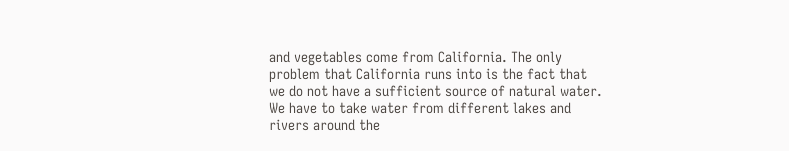and vegetables come from California. The only problem that California runs into is the fact that we do not have a sufficient source of natural water. We have to take water from different lakes and rivers around the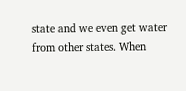state and we even get water from other states. When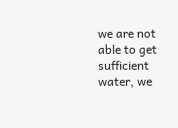we are not able to get sufficient water, we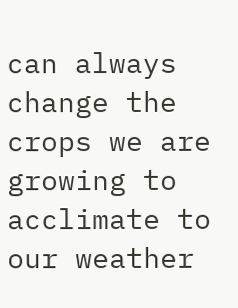can always change the crops we are growing to acclimate to our weather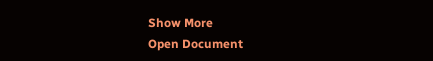Show More
Open Document